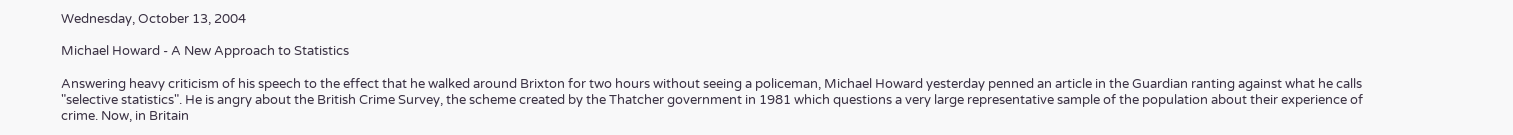Wednesday, October 13, 2004

Michael Howard - A New Approach to Statistics

Answering heavy criticism of his speech to the effect that he walked around Brixton for two hours without seeing a policeman, Michael Howard yesterday penned an article in the Guardian ranting against what he calls "selective statistics". He is angry about the British Crime Survey, the scheme created by the Thatcher government in 1981 which questions a very large representative sample of the population about their experience of crime. Now, in Britain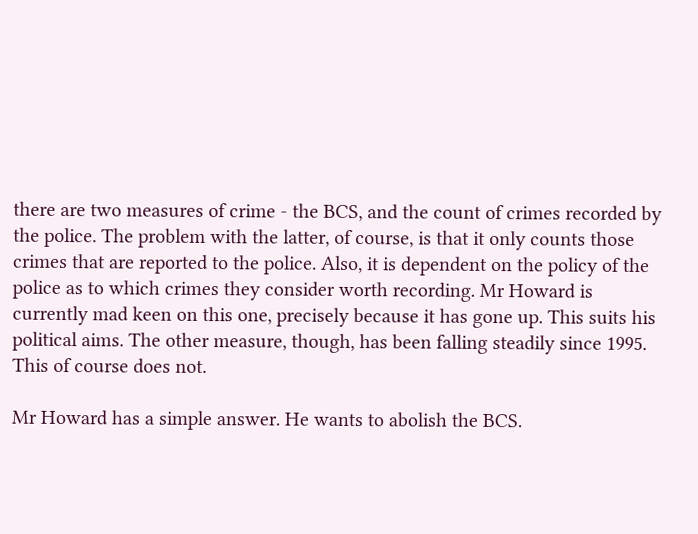there are two measures of crime - the BCS, and the count of crimes recorded by the police. The problem with the latter, of course, is that it only counts those crimes that are reported to the police. Also, it is dependent on the policy of the police as to which crimes they consider worth recording. Mr Howard is currently mad keen on this one, precisely because it has gone up. This suits his political aims. The other measure, though, has been falling steadily since 1995. This of course does not.

Mr Howard has a simple answer. He wants to abolish the BCS.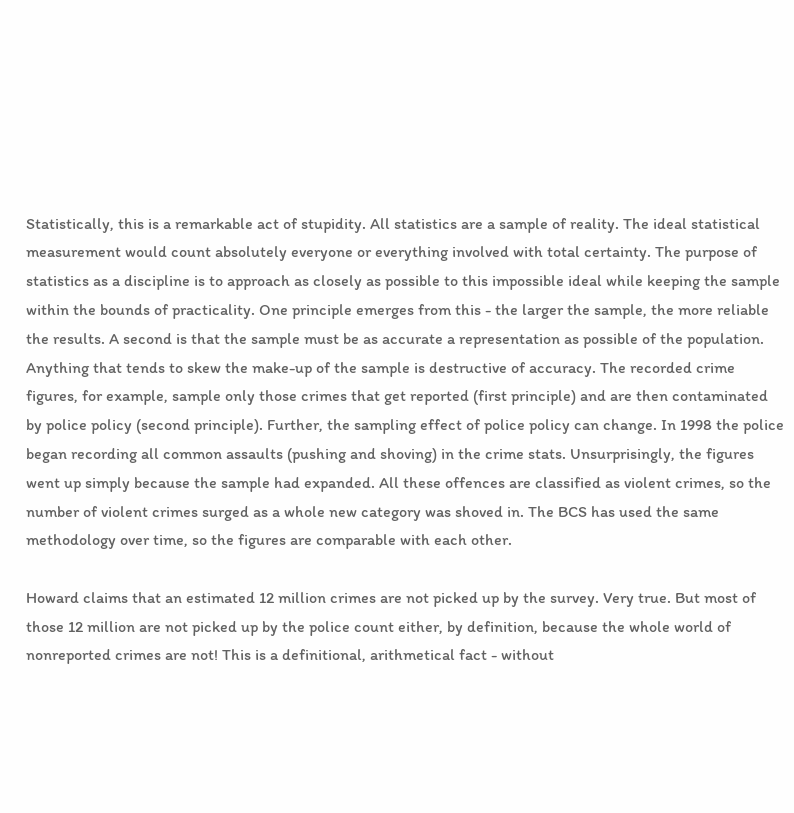Statistically, this is a remarkable act of stupidity. All statistics are a sample of reality. The ideal statistical measurement would count absolutely everyone or everything involved with total certainty. The purpose of statistics as a discipline is to approach as closely as possible to this impossible ideal while keeping the sample within the bounds of practicality. One principle emerges from this - the larger the sample, the more reliable the results. A second is that the sample must be as accurate a representation as possible of the population. Anything that tends to skew the make-up of the sample is destructive of accuracy. The recorded crime figures, for example, sample only those crimes that get reported (first principle) and are then contaminated by police policy (second principle). Further, the sampling effect of police policy can change. In 1998 the police began recording all common assaults (pushing and shoving) in the crime stats. Unsurprisingly, the figures went up simply because the sample had expanded. All these offences are classified as violent crimes, so the number of violent crimes surged as a whole new category was shoved in. The BCS has used the same methodology over time, so the figures are comparable with each other.

Howard claims that an estimated 12 million crimes are not picked up by the survey. Very true. But most of those 12 million are not picked up by the police count either, by definition, because the whole world of nonreported crimes are not! This is a definitional, arithmetical fact - without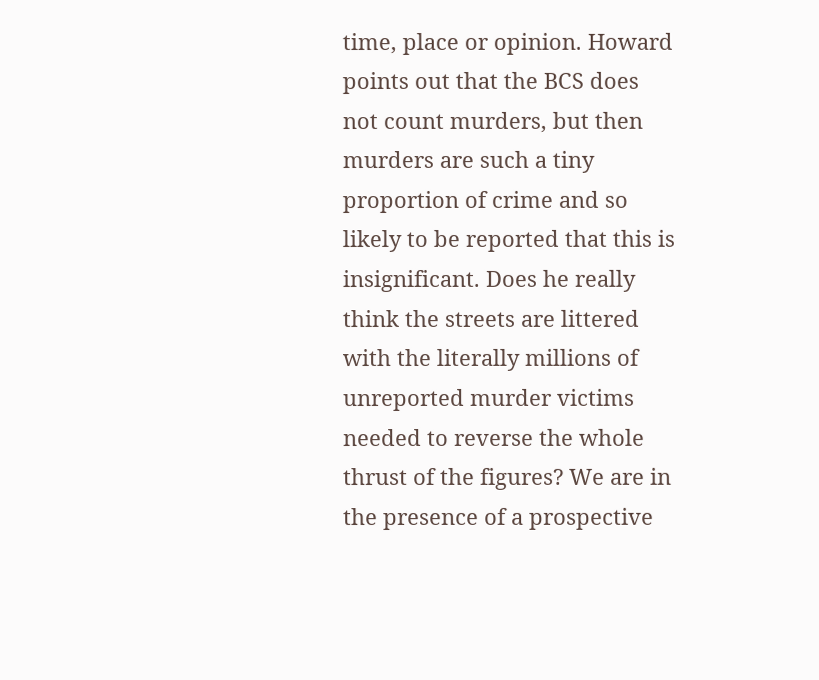time, place or opinion. Howard points out that the BCS does not count murders, but then murders are such a tiny proportion of crime and so likely to be reported that this is insignificant. Does he really think the streets are littered with the literally millions of unreported murder victims needed to reverse the whole thrust of the figures? We are in the presence of a prospective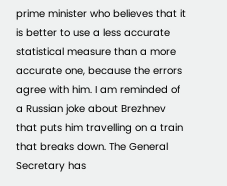prime minister who believes that it is better to use a less accurate statistical measure than a more accurate one, because the errors agree with him. I am reminded of a Russian joke about Brezhnev that puts him travelling on a train that breaks down. The General Secretary has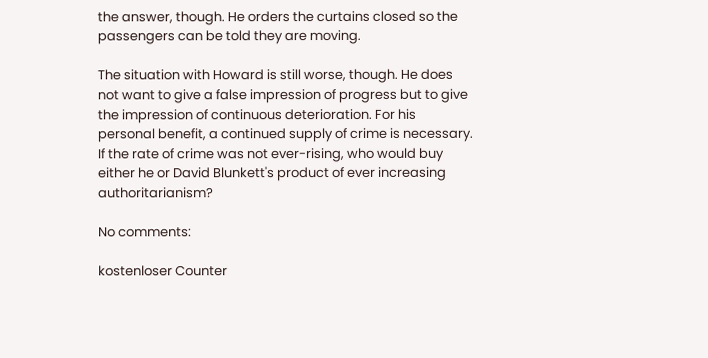the answer, though. He orders the curtains closed so the passengers can be told they are moving.

The situation with Howard is still worse, though. He does not want to give a false impression of progress but to give the impression of continuous deterioration. For his personal benefit, a continued supply of crime is necessary. If the rate of crime was not ever-rising, who would buy either he or David Blunkett's product of ever increasing authoritarianism?

No comments:

kostenloser Counter